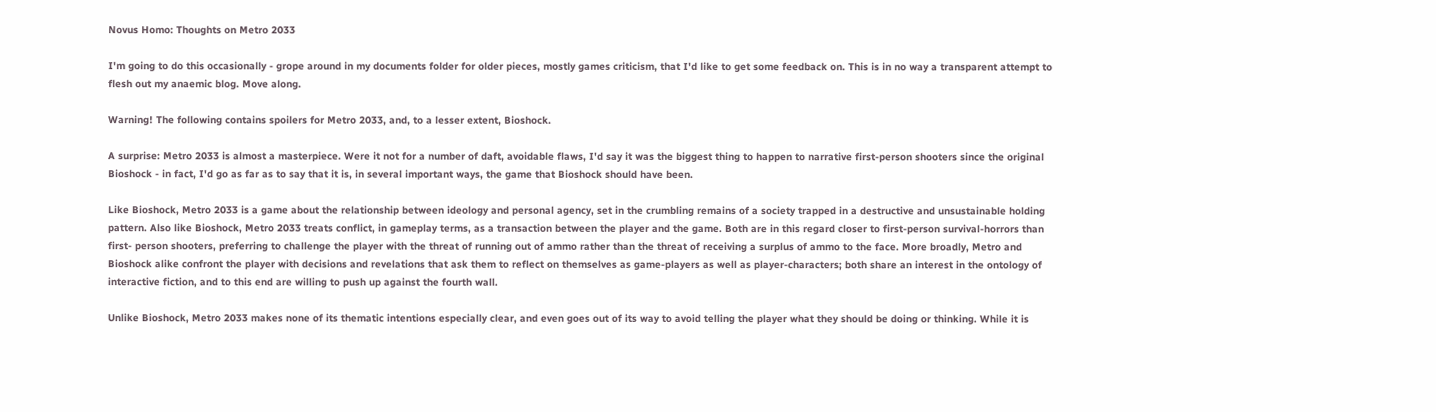Novus Homo: Thoughts on Metro 2033

I'm going to do this occasionally - grope around in my documents folder for older pieces, mostly games criticism, that I'd like to get some feedback on. This is in no way a transparent attempt to flesh out my anaemic blog. Move along.

Warning! The following contains spoilers for Metro 2033, and, to a lesser extent, Bioshock.

A surprise: Metro 2033 is almost a masterpiece. Were it not for a number of daft, avoidable flaws, I'd say it was the biggest thing to happen to narrative first-person shooters since the original Bioshock - in fact, I'd go as far as to say that it is, in several important ways, the game that Bioshock should have been.

Like Bioshock, Metro 2033 is a game about the relationship between ideology and personal agency, set in the crumbling remains of a society trapped in a destructive and unsustainable holding pattern. Also like Bioshock, Metro 2033 treats conflict, in gameplay terms, as a transaction between the player and the game. Both are in this regard closer to first-person survival-horrors than first- person shooters, preferring to challenge the player with the threat of running out of ammo rather than the threat of receiving a surplus of ammo to the face. More broadly, Metro and Bioshock alike confront the player with decisions and revelations that ask them to reflect on themselves as game-players as well as player-characters; both share an interest in the ontology of interactive fiction, and to this end are willing to push up against the fourth wall.

Unlike Bioshock, Metro 2033 makes none of its thematic intentions especially clear, and even goes out of its way to avoid telling the player what they should be doing or thinking. While it is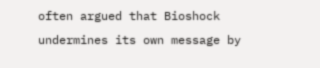often argued that Bioshock undermines its own message by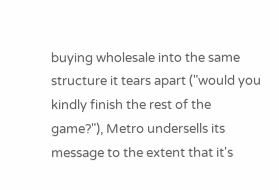buying wholesale into the same structure it tears apart ("would you kindly finish the rest of the game?"), Metro undersells its message to the extent that it's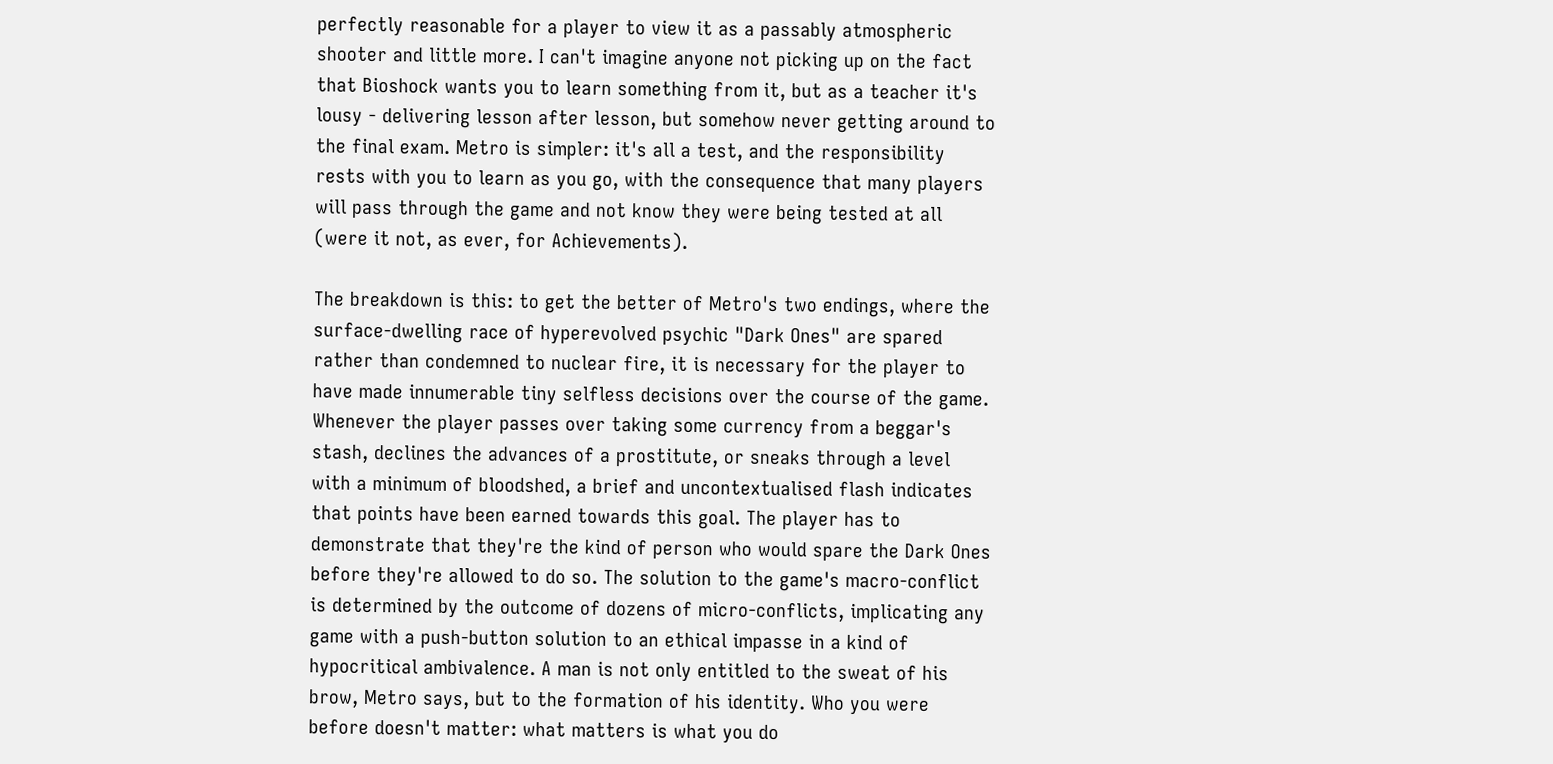perfectly reasonable for a player to view it as a passably atmospheric shooter and little more. I can't imagine anyone not picking up on the fact that Bioshock wants you to learn something from it, but as a teacher it's lousy - delivering lesson after lesson, but somehow never getting around to the final exam. Metro is simpler: it's all a test, and the responsibility rests with you to learn as you go, with the consequence that many players will pass through the game and not know they were being tested at all (were it not, as ever, for Achievements).

The breakdown is this: to get the better of Metro's two endings, where the surface-dwelling race of hyperevolved psychic "Dark Ones" are spared rather than condemned to nuclear fire, it is necessary for the player to have made innumerable tiny selfless decisions over the course of the game. Whenever the player passes over taking some currency from a beggar's stash, declines the advances of a prostitute, or sneaks through a level with a minimum of bloodshed, a brief and uncontextualised flash indicates that points have been earned towards this goal. The player has to demonstrate that they're the kind of person who would spare the Dark Ones before they're allowed to do so. The solution to the game's macro-conflict is determined by the outcome of dozens of micro-conflicts, implicating any game with a push-button solution to an ethical impasse in a kind of hypocritical ambivalence. A man is not only entitled to the sweat of his brow, Metro says, but to the formation of his identity. Who you were before doesn't matter: what matters is what you do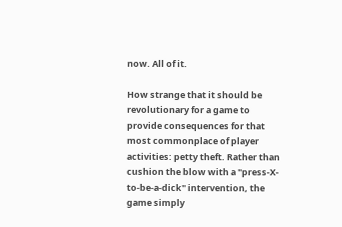now. All of it.

How strange that it should be revolutionary for a game to provide consequences for that most commonplace of player activities: petty theft. Rather than cushion the blow with a "press-X-to-be-a-dick" intervention, the game simply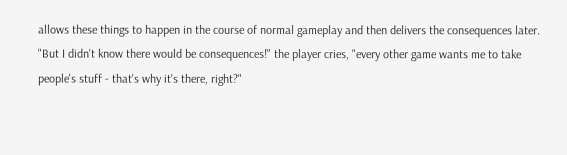allows these things to happen in the course of normal gameplay and then delivers the consequences later. "But I didn't know there would be consequences!" the player cries, "every other game wants me to take people's stuff - that's why it's there, right?"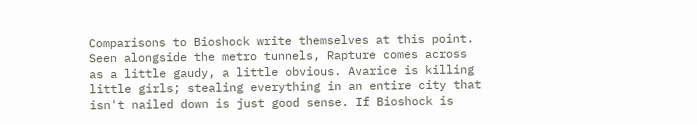Comparisons to Bioshock write themselves at this point. Seen alongside the metro tunnels, Rapture comes across as a little gaudy, a little obvious. Avarice is killing little girls; stealing everything in an entire city that isn't nailed down is just good sense. If Bioshock is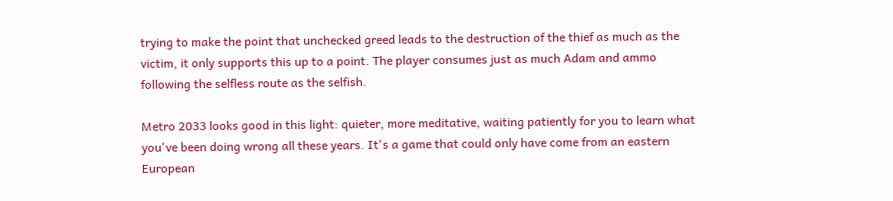trying to make the point that unchecked greed leads to the destruction of the thief as much as the victim, it only supports this up to a point. The player consumes just as much Adam and ammo following the selfless route as the selfish.

Metro 2033 looks good in this light: quieter, more meditative, waiting patiently for you to learn what you've been doing wrong all these years. It's a game that could only have come from an eastern European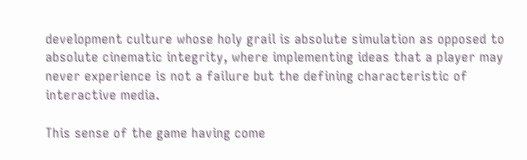development culture whose holy grail is absolute simulation as opposed to absolute cinematic integrity, where implementing ideas that a player may never experience is not a failure but the defining characteristic of interactive media.

This sense of the game having come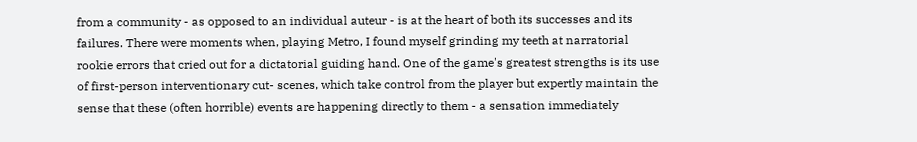from a community - as opposed to an individual auteur - is at the heart of both its successes and its failures. There were moments when, playing Metro, I found myself grinding my teeth at narratorial rookie errors that cried out for a dictatorial guiding hand. One of the game's greatest strengths is its use of first-person interventionary cut- scenes, which take control from the player but expertly maintain the sense that these (often horrible) events are happening directly to them - a sensation immediately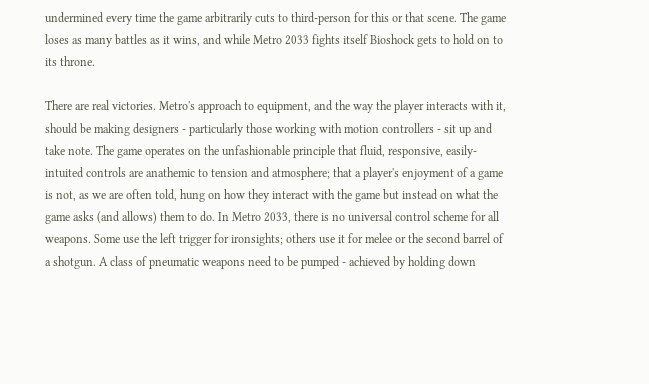undermined every time the game arbitrarily cuts to third-person for this or that scene. The game loses as many battles as it wins, and while Metro 2033 fights itself Bioshock gets to hold on to its throne.

There are real victories. Metro's approach to equipment, and the way the player interacts with it, should be making designers - particularly those working with motion controllers - sit up and take note. The game operates on the unfashionable principle that fluid, responsive, easily-intuited controls are anathemic to tension and atmosphere; that a player's enjoyment of a game is not, as we are often told, hung on how they interact with the game but instead on what the game asks (and allows) them to do. In Metro 2033, there is no universal control scheme for all weapons. Some use the left trigger for ironsights; others use it for melee or the second barrel of a shotgun. A class of pneumatic weapons need to be pumped - achieved by holding down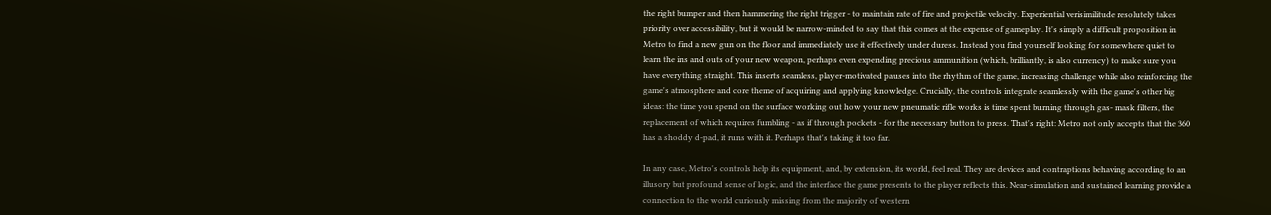the right bumper and then hammering the right trigger - to maintain rate of fire and projectile velocity. Experiential verisimilitude resolutely takes priority over accessibility, but it would be narrow-minded to say that this comes at the expense of gameplay. It's simply a difficult proposition in Metro to find a new gun on the floor and immediately use it effectively under duress. Instead you find yourself looking for somewhere quiet to learn the ins and outs of your new weapon, perhaps even expending precious ammunition (which, brilliantly, is also currency) to make sure you have everything straight. This inserts seamless, player-motivated pauses into the rhythm of the game, increasing challenge while also reinforcing the game's atmosphere and core theme of acquiring and applying knowledge. Crucially, the controls integrate seamlessly with the game's other big ideas: the time you spend on the surface working out how your new pneumatic rifle works is time spent burning through gas- mask filters, the replacement of which requires fumbling - as if through pockets - for the necessary button to press. That's right: Metro not only accepts that the 360 has a shoddy d-pad, it runs with it. Perhaps that's taking it too far.

In any case, Metro's controls help its equipment, and, by extension, its world, feel real. They are devices and contraptions behaving according to an illusory but profound sense of logic, and the interface the game presents to the player reflects this. Near-simulation and sustained learning provide a connection to the world curiously missing from the majority of western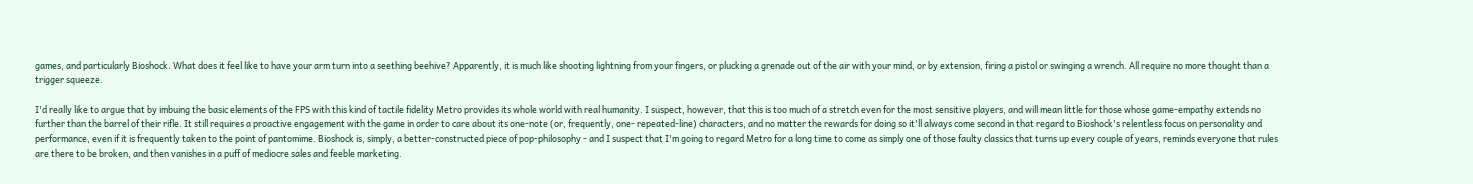games, and particularly Bioshock. What does it feel like to have your arm turn into a seething beehive? Apparently, it is much like shooting lightning from your fingers, or plucking a grenade out of the air with your mind, or by extension, firing a pistol or swinging a wrench. All require no more thought than a trigger squeeze.

I'd really like to argue that by imbuing the basic elements of the FPS with this kind of tactile fidelity Metro provides its whole world with real humanity. I suspect, however, that this is too much of a stretch even for the most sensitive players, and will mean little for those whose game-empathy extends no further than the barrel of their rifle. It still requires a proactive engagement with the game in order to care about its one-note (or, frequently, one- repeated-line) characters, and no matter the rewards for doing so it'll always come second in that regard to Bioshock's relentless focus on personality and performance, even if it is frequently taken to the point of pantomime. Bioshock is, simply, a better-constructed piece of pop-philosophy - and I suspect that I'm going to regard Metro for a long time to come as simply one of those faulty classics that turns up every couple of years, reminds everyone that rules are there to be broken, and then vanishes in a puff of mediocre sales and feeble marketing.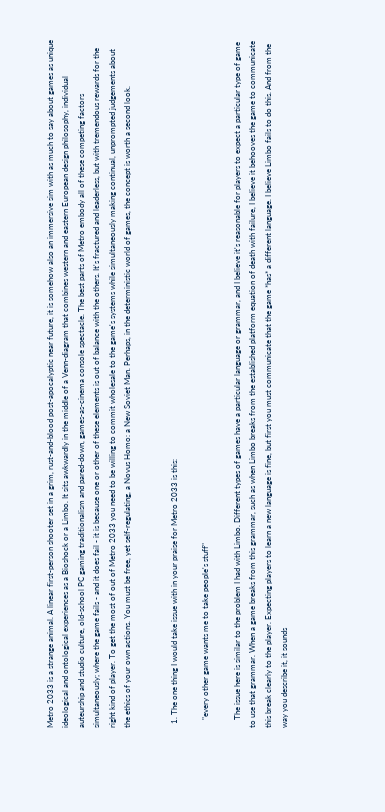Metro 2033 is a strange animal. A linear first-person shooter set in a grim, rust-and-blood post-apocalyptic near future, it is somehow also an immersive sim with as much to say about games as unique ideological and ontological experiences as a Bioshock or a Limbo. It sits awkwardly in the middle of a Venn-diagram that combines western and eastern European design philosophy, individual auteurship and studio culture, old-school PC gaming traditionalism and pared-down, games-as-cinema console spectacle. The best parts of Metro embody all of these competing factors simultaneously; where the game fails - and it does fail - it is because one or other of these elements is out of balance with the others. It's fractured and leaderless, but with tremendous rewards for the right kind of player. To get the most of out of Metro 2033 you need to be willing to commit wholesale to the game's systems while simultaneously making continual, unprompted judgements about the ethics of your own actions. You must be free, yet self-regulating, a Novus Homo: a New Soviet Man. Perhaps, in the deterministic world of games, the concept is worth a second look.


  1. The one thing I would take issue with in your praise for Metro 2033 is this:

    "every other game wants me to take people's stuff"

    The issue here is similar to the problem I had with Limbo. Different types of games have a particular language or grammar, and I believe it's reasonable for players to expect a particular type of game to use that grammar. When a game breaks from this grammar, such as when Limbo breaks from the established platform equation of death with failure, I believe it behooves the game to communicate this break clearly to the player. Expecting players to learn a new language is fine, but first you must communicate that the game *has* a different language. I believe Limbo fails to do this. And from the way you describe it, it sounds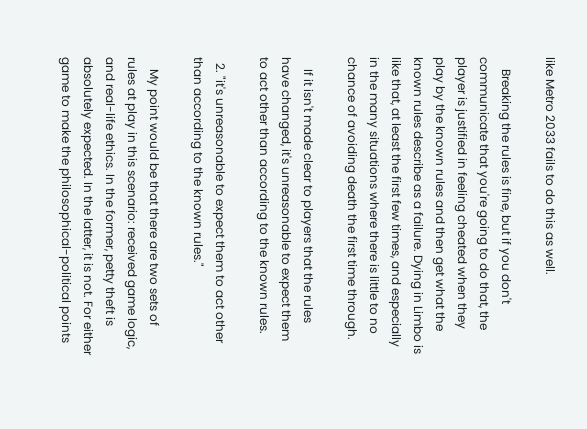like Metro 2033 fails to do this as well.

    Breaking the rules is fine, but if you don't communicate that you're going to do that, the player is justified in feeling cheated when they play by the known rules and then get what the known rules describe as a failure. Dying in Limbo is like that, at least the first few times, and especially in the many situations where there is little to no chance of avoiding death the first time through.

    If it isn't made clear to players that the rules have changed, it's unreasonable to expect them to act other than according to the known rules.

  2. "it's unreasonable to expect them to act other than according to the known rules."

    My point would be that there are two sets of rules at play in this scenario: received game logic, and real-life ethics. In the former, petty theft is absolutely expected. In the latter, it is not. For either game to make the philosophical-political points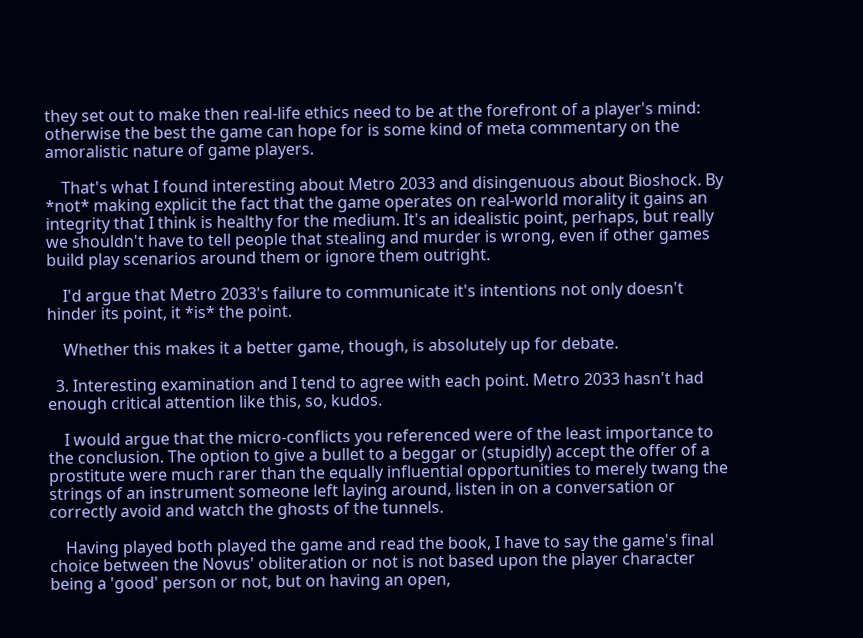they set out to make then real-life ethics need to be at the forefront of a player's mind: otherwise the best the game can hope for is some kind of meta commentary on the amoralistic nature of game players.

    That's what I found interesting about Metro 2033 and disingenuous about Bioshock. By *not* making explicit the fact that the game operates on real-world morality it gains an integrity that I think is healthy for the medium. It's an idealistic point, perhaps, but really we shouldn't have to tell people that stealing and murder is wrong, even if other games build play scenarios around them or ignore them outright.

    I'd argue that Metro 2033's failure to communicate it's intentions not only doesn't hinder its point, it *is* the point.

    Whether this makes it a better game, though, is absolutely up for debate.

  3. Interesting examination and I tend to agree with each point. Metro 2033 hasn't had enough critical attention like this, so, kudos.

    I would argue that the micro-conflicts you referenced were of the least importance to the conclusion. The option to give a bullet to a beggar or (stupidly) accept the offer of a prostitute were much rarer than the equally influential opportunities to merely twang the strings of an instrument someone left laying around, listen in on a conversation or correctly avoid and watch the ghosts of the tunnels.

    Having played both played the game and read the book, I have to say the game's final choice between the Novus' obliteration or not is not based upon the player character being a 'good' person or not, but on having an open,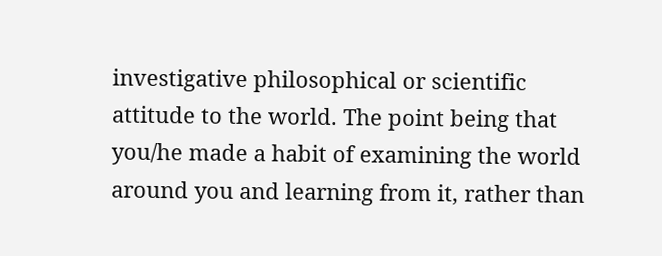investigative philosophical or scientific attitude to the world. The point being that you/he made a habit of examining the world around you and learning from it, rather than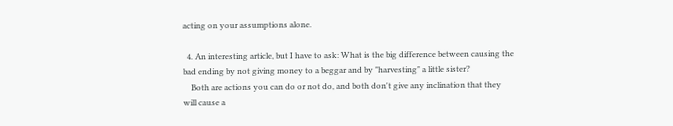acting on your assumptions alone.

  4. An interesting article, but I have to ask: What is the big difference between causing the bad ending by not giving money to a beggar and by "harvesting" a little sister?
    Both are actions you can do or not do, and both don't give any inclination that they will cause a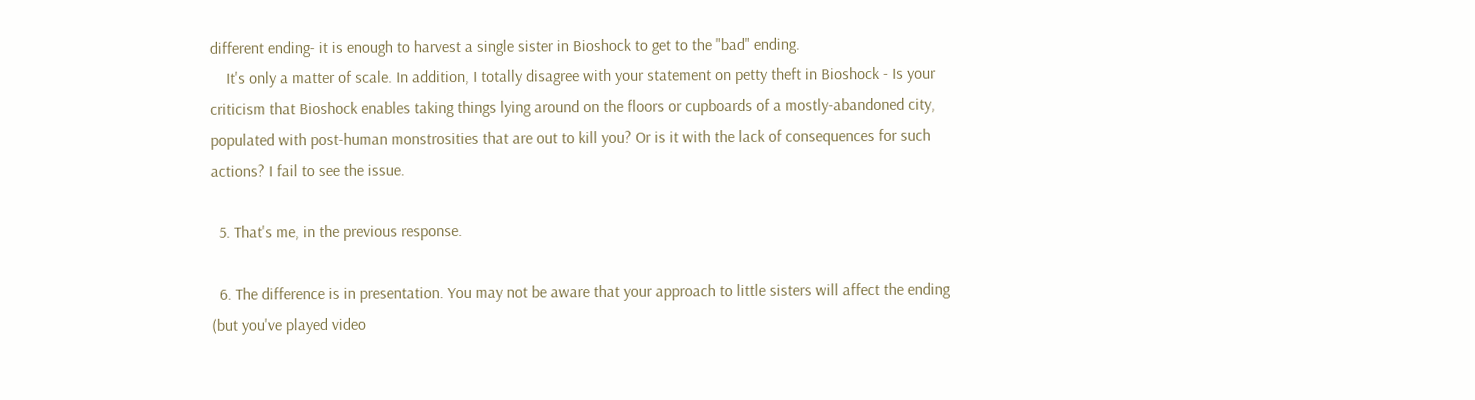different ending- it is enough to harvest a single sister in Bioshock to get to the "bad" ending.
    It's only a matter of scale. In addition, I totally disagree with your statement on petty theft in Bioshock - Is your criticism that Bioshock enables taking things lying around on the floors or cupboards of a mostly-abandoned city, populated with post-human monstrosities that are out to kill you? Or is it with the lack of consequences for such actions? I fail to see the issue.

  5. That's me, in the previous response.

  6. The difference is in presentation. You may not be aware that your approach to little sisters will affect the ending (but you've played video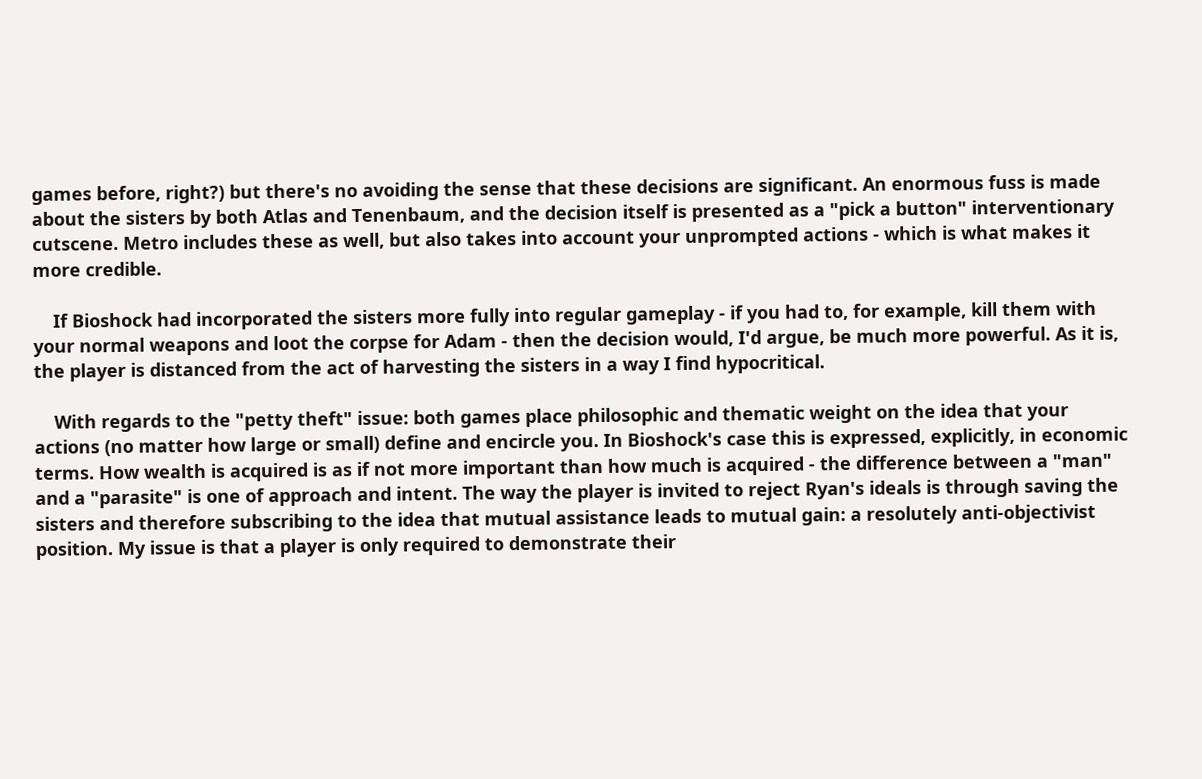games before, right?) but there's no avoiding the sense that these decisions are significant. An enormous fuss is made about the sisters by both Atlas and Tenenbaum, and the decision itself is presented as a "pick a button" interventionary cutscene. Metro includes these as well, but also takes into account your unprompted actions - which is what makes it more credible.

    If Bioshock had incorporated the sisters more fully into regular gameplay - if you had to, for example, kill them with your normal weapons and loot the corpse for Adam - then the decision would, I'd argue, be much more powerful. As it is, the player is distanced from the act of harvesting the sisters in a way I find hypocritical.

    With regards to the "petty theft" issue: both games place philosophic and thematic weight on the idea that your actions (no matter how large or small) define and encircle you. In Bioshock's case this is expressed, explicitly, in economic terms. How wealth is acquired is as if not more important than how much is acquired - the difference between a "man" and a "parasite" is one of approach and intent. The way the player is invited to reject Ryan's ideals is through saving the sisters and therefore subscribing to the idea that mutual assistance leads to mutual gain: a resolutely anti-objectivist position. My issue is that a player is only required to demonstrate their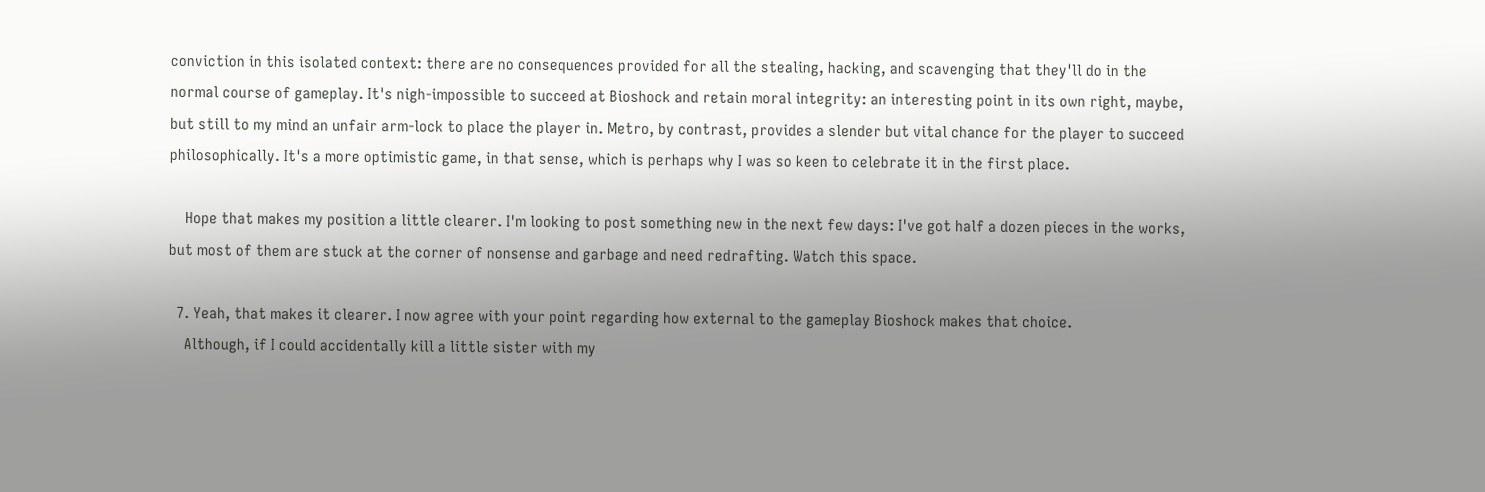conviction in this isolated context: there are no consequences provided for all the stealing, hacking, and scavenging that they'll do in the normal course of gameplay. It's nigh-impossible to succeed at Bioshock and retain moral integrity: an interesting point in its own right, maybe, but still to my mind an unfair arm-lock to place the player in. Metro, by contrast, provides a slender but vital chance for the player to succeed philosophically. It's a more optimistic game, in that sense, which is perhaps why I was so keen to celebrate it in the first place.

    Hope that makes my position a little clearer. I'm looking to post something new in the next few days: I've got half a dozen pieces in the works, but most of them are stuck at the corner of nonsense and garbage and need redrafting. Watch this space.

  7. Yeah, that makes it clearer. I now agree with your point regarding how external to the gameplay Bioshock makes that choice.
    Although, if I could accidentally kill a little sister with my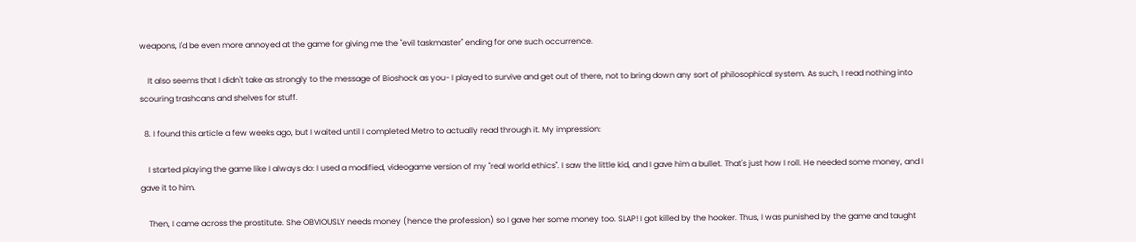weapons, I'd be even more annoyed at the game for giving me the "evil taskmaster" ending for one such occurrence.

    It also seems that I didn't take as strongly to the message of Bioshock as you- I played to survive and get out of there, not to bring down any sort of philosophical system. As such, I read nothing into scouring trashcans and shelves for stuff.

  8. I found this article a few weeks ago, but I waited until I completed Metro to actually read through it. My impression:

    I started playing the game like I always do: I used a modified, videogame version of my "real world ethics". I saw the little kid, and I gave him a bullet. That's just how I roll. He needed some money, and I gave it to him.

    Then, I came across the prostitute. She OBVIOUSLY needs money (hence the profession) so I gave her some money too. SLAP! I got killed by the hooker. Thus, I was punished by the game and taught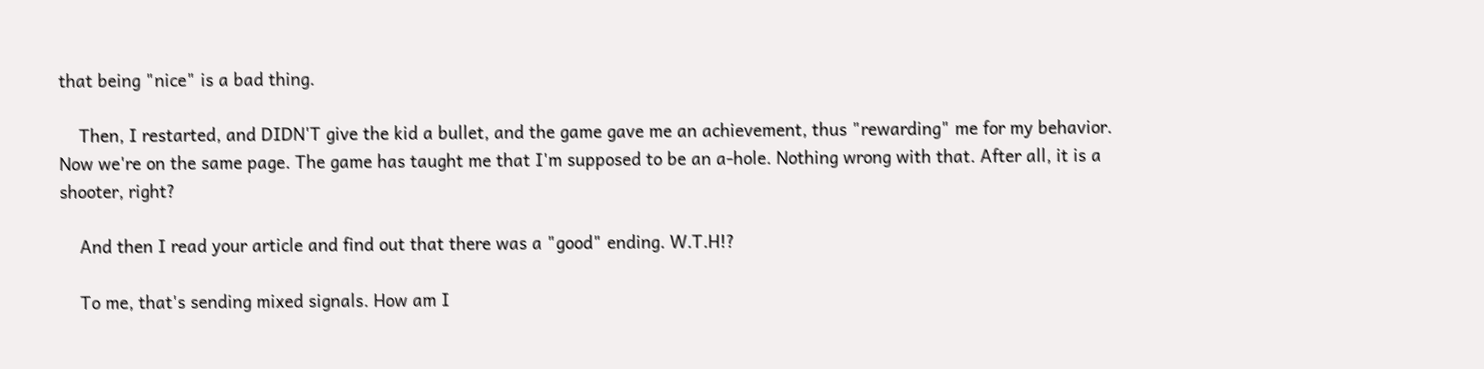that being "nice" is a bad thing.

    Then, I restarted, and DIDN'T give the kid a bullet, and the game gave me an achievement, thus "rewarding" me for my behavior. Now we're on the same page. The game has taught me that I'm supposed to be an a-hole. Nothing wrong with that. After all, it is a shooter, right?

    And then I read your article and find out that there was a "good" ending. W.T.H!?

    To me, that's sending mixed signals. How am I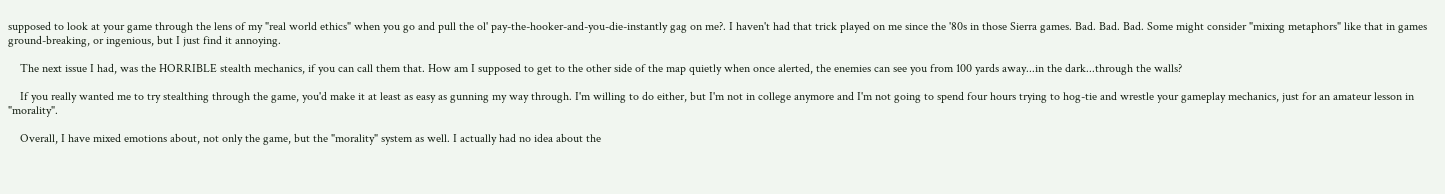supposed to look at your game through the lens of my "real world ethics" when you go and pull the ol' pay-the-hooker-and-you-die-instantly gag on me?. I haven't had that trick played on me since the '80s in those Sierra games. Bad. Bad. Bad. Some might consider "mixing metaphors" like that in games ground-breaking, or ingenious, but I just find it annoying.

    The next issue I had, was the HORRIBLE stealth mechanics, if you can call them that. How am I supposed to get to the other side of the map quietly when once alerted, the enemies can see you from 100 yards away...in the dark...through the walls?

    If you really wanted me to try stealthing through the game, you'd make it at least as easy as gunning my way through. I'm willing to do either, but I'm not in college anymore and I'm not going to spend four hours trying to hog-tie and wrestle your gameplay mechanics, just for an amateur lesson in "morality".

    Overall, I have mixed emotions about, not only the game, but the "morality" system as well. I actually had no idea about the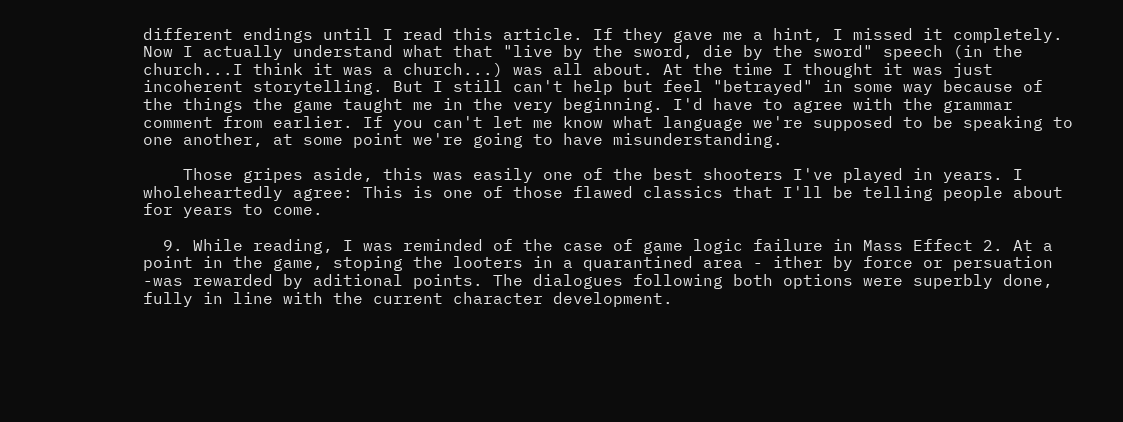different endings until I read this article. If they gave me a hint, I missed it completely. Now I actually understand what that "live by the sword, die by the sword" speech (in the church...I think it was a church...) was all about. At the time I thought it was just incoherent storytelling. But I still can't help but feel "betrayed" in some way because of the things the game taught me in the very beginning. I'd have to agree with the grammar comment from earlier. If you can't let me know what language we're supposed to be speaking to one another, at some point we're going to have misunderstanding.

    Those gripes aside, this was easily one of the best shooters I've played in years. I wholeheartedly agree: This is one of those flawed classics that I'll be telling people about for years to come.

  9. While reading, I was reminded of the case of game logic failure in Mass Effect 2. At a point in the game, stoping the looters in a quarantined area - ither by force or persuation -was rewarded by aditional points. The dialogues following both options were superbly done, fully in line with the current character development.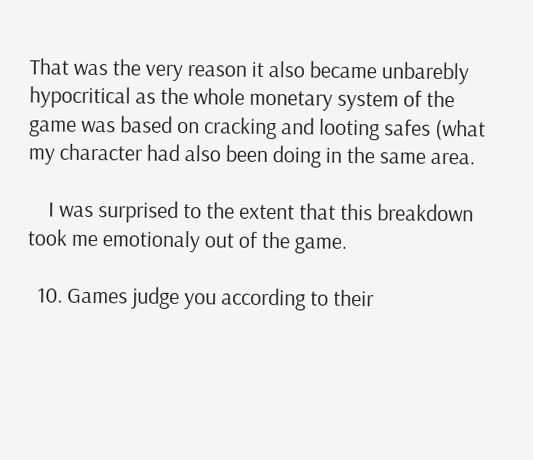That was the very reason it also became unbarebly hypocritical as the whole monetary system of the game was based on cracking and looting safes (what my character had also been doing in the same area.

    I was surprised to the extent that this breakdown took me emotionaly out of the game.

  10. Games judge you according to their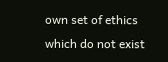own set of ethics which do not exist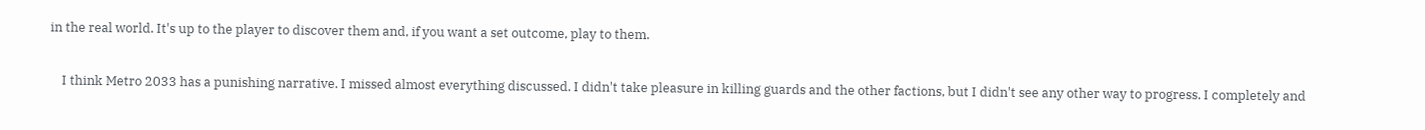in the real world. It's up to the player to discover them and, if you want a set outcome, play to them.

    I think Metro 2033 has a punishing narrative. I missed almost everything discussed. I didn't take pleasure in killing guards and the other factions, but I didn't see any other way to progress. I completely and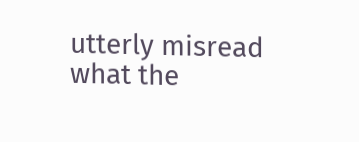utterly misread what the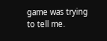game was trying to tell me.